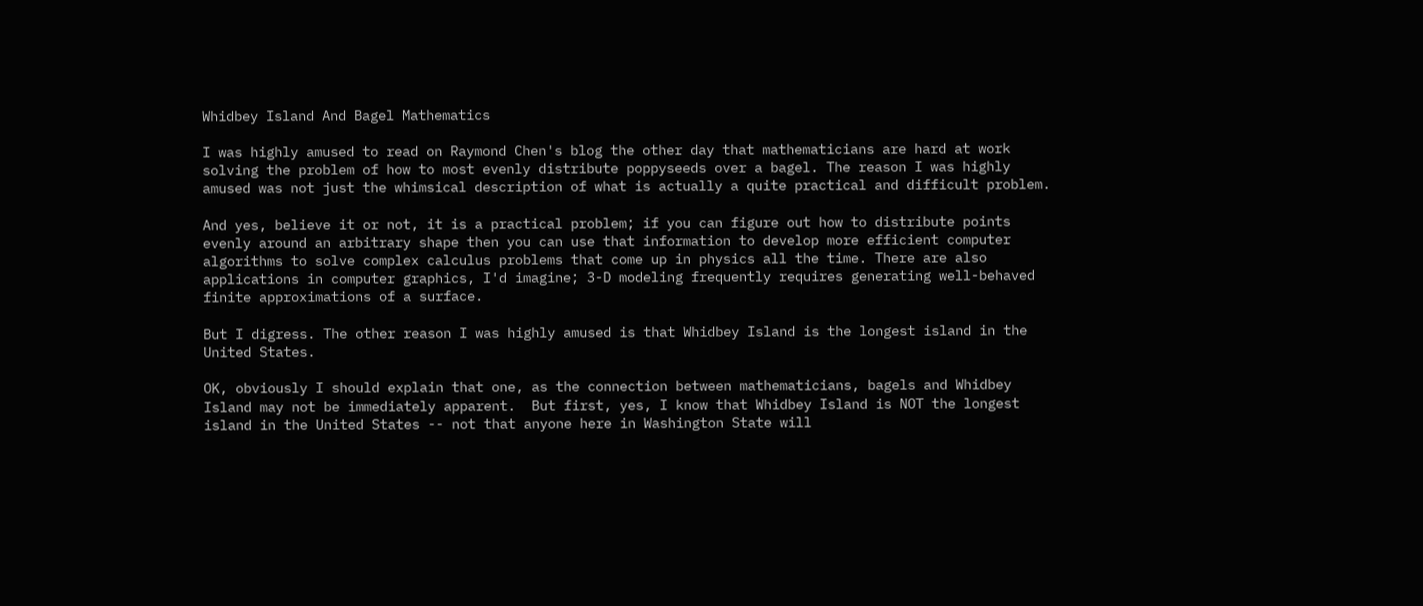Whidbey Island And Bagel Mathematics

I was highly amused to read on Raymond Chen's blog the other day that mathematicians are hard at work solving the problem of how to most evenly distribute poppyseeds over a bagel. The reason I was highly amused was not just the whimsical description of what is actually a quite practical and difficult problem.

And yes, believe it or not, it is a practical problem; if you can figure out how to distribute points evenly around an arbitrary shape then you can use that information to develop more efficient computer algorithms to solve complex calculus problems that come up in physics all the time. There are also applications in computer graphics, I'd imagine; 3-D modeling frequently requires generating well-behaved finite approximations of a surface.

But I digress. The other reason I was highly amused is that Whidbey Island is the longest island in the United States.

OK, obviously I should explain that one, as the connection between mathematicians, bagels and Whidbey Island may not be immediately apparent.  But first, yes, I know that Whidbey Island is NOT the longest island in the United States -- not that anyone here in Washington State will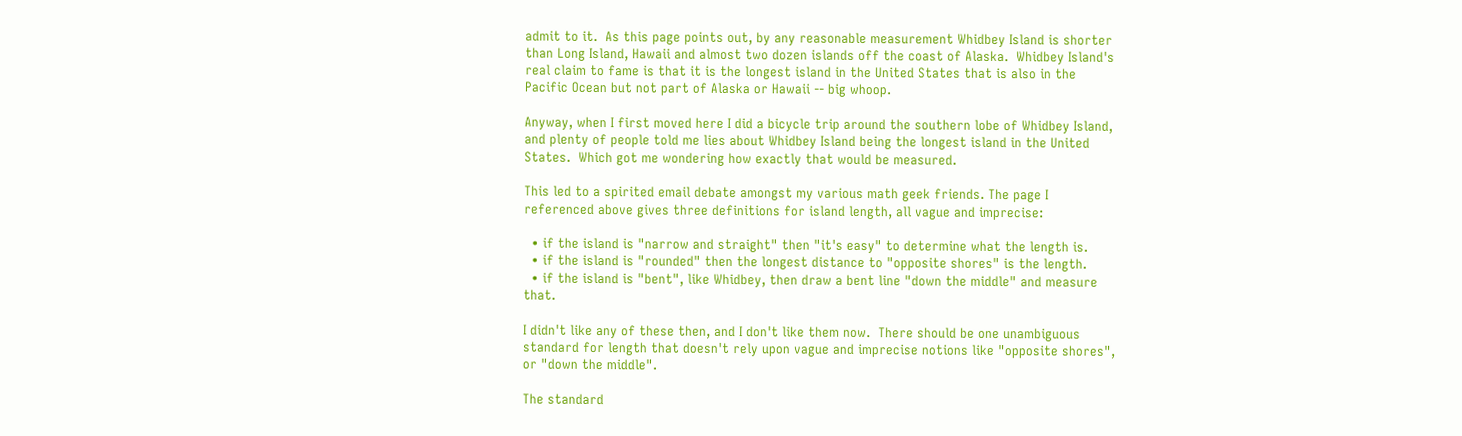admit to it.  As this page points out, by any reasonable measurement Whidbey Island is shorter than Long Island, Hawaii and almost two dozen islands off the coast of Alaska.  Whidbey Island's real claim to fame is that it is the longest island in the United States that is also in the Pacific Ocean but not part of Alaska or Hawaii -- big whoop.

Anyway, when I first moved here I did a bicycle trip around the southern lobe of Whidbey Island, and plenty of people told me lies about Whidbey Island being the longest island in the United States.  Which got me wondering how exactly that would be measured.

This led to a spirited email debate amongst my various math geek friends. The page I referenced above gives three definitions for island length, all vague and imprecise:

  • if the island is "narrow and straight" then "it's easy" to determine what the length is.
  • if the island is "rounded" then the longest distance to "opposite shores" is the length.
  • if the island is "bent", like Whidbey, then draw a bent line "down the middle" and measure that.

I didn't like any of these then, and I don't like them now.  There should be one unambiguous standard for length that doesn't rely upon vague and imprecise notions like "opposite shores", or "down the middle".

The standard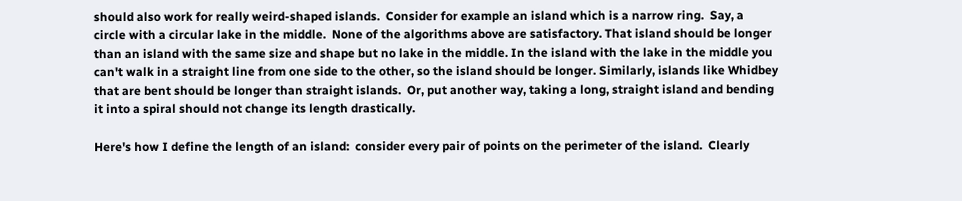should also work for really weird-shaped islands.  Consider for example an island which is a narrow ring.  Say, a circle with a circular lake in the middle.  None of the algorithms above are satisfactory. That island should be longer than an island with the same size and shape but no lake in the middle. In the island with the lake in the middle you can't walk in a straight line from one side to the other, so the island should be longer. Similarly, islands like Whidbey that are bent should be longer than straight islands.  Or, put another way, taking a long, straight island and bending it into a spiral should not change its length drastically.

Here's how I define the length of an island:  consider every pair of points on the perimeter of the island.  Clearly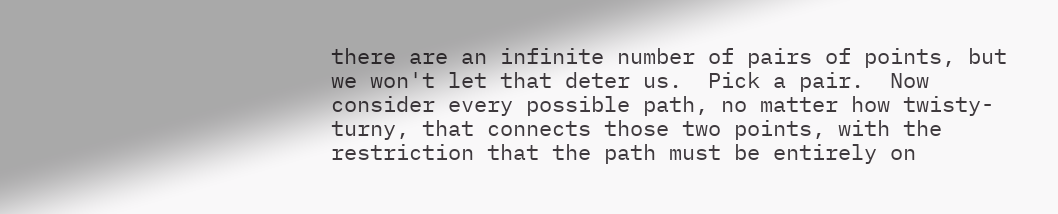there are an infinite number of pairs of points, but we won't let that deter us.  Pick a pair.  Now consider every possible path, no matter how twisty-turny, that connects those two points, with the restriction that the path must be entirely on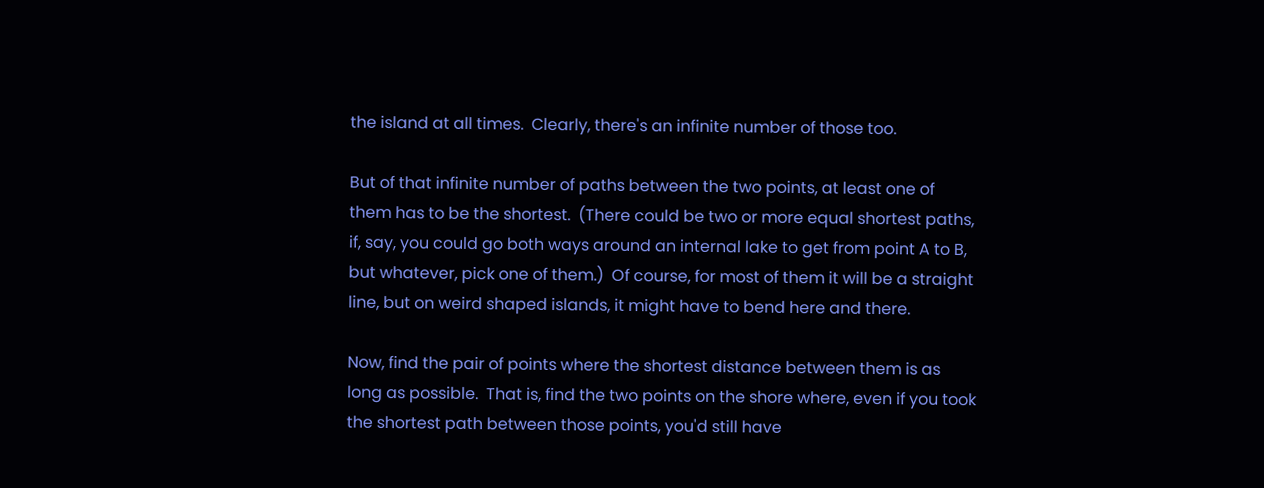the island at all times.  Clearly, there's an infinite number of those too.

But of that infinite number of paths between the two points, at least one of them has to be the shortest.  (There could be two or more equal shortest paths, if, say, you could go both ways around an internal lake to get from point A to B, but whatever, pick one of them.)  Of course, for most of them it will be a straight line, but on weird shaped islands, it might have to bend here and there.

Now, find the pair of points where the shortest distance between them is as long as possible.  That is, find the two points on the shore where, even if you took the shortest path between those points, you'd still have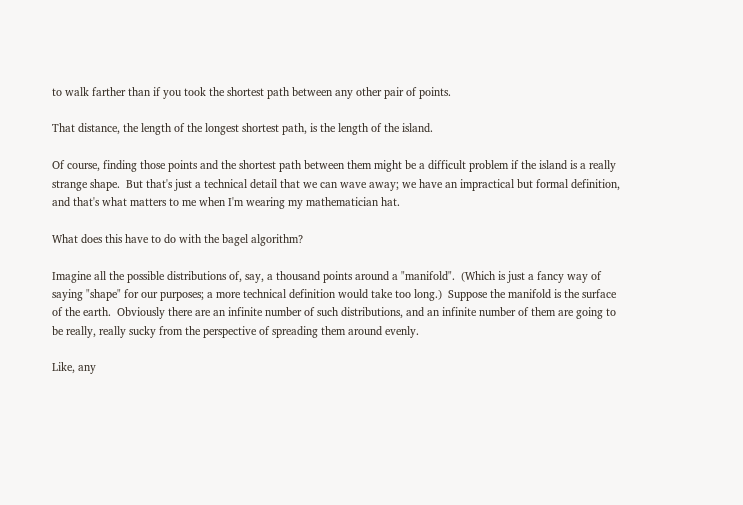to walk farther than if you took the shortest path between any other pair of points.

That distance, the length of the longest shortest path, is the length of the island.

Of course, finding those points and the shortest path between them might be a difficult problem if the island is a really strange shape.  But that's just a technical detail that we can wave away; we have an impractical but formal definition, and that's what matters to me when I'm wearing my mathematician hat.

What does this have to do with the bagel algorithm?

Imagine all the possible distributions of, say, a thousand points around a "manifold".  (Which is just a fancy way of saying "shape" for our purposes; a more technical definition would take too long.)  Suppose the manifold is the surface of the earth.  Obviously there are an infinite number of such distributions, and an infinite number of them are going to be really, really sucky from the perspective of spreading them around evenly.

Like, any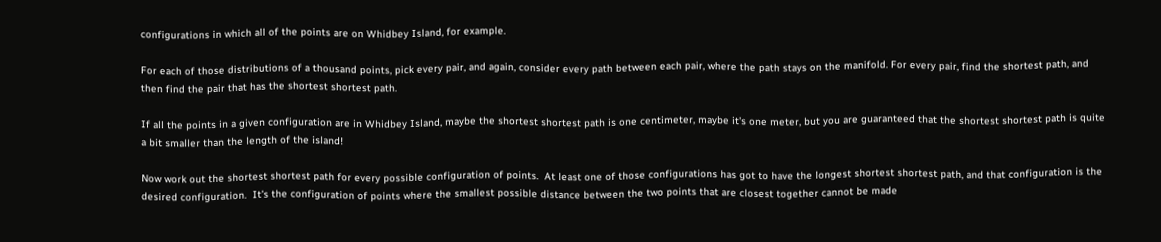configurations in which all of the points are on Whidbey Island, for example.

For each of those distributions of a thousand points, pick every pair, and again, consider every path between each pair, where the path stays on the manifold. For every pair, find the shortest path, and then find the pair that has the shortest shortest path.

If all the points in a given configuration are in Whidbey Island, maybe the shortest shortest path is one centimeter, maybe it's one meter, but you are guaranteed that the shortest shortest path is quite a bit smaller than the length of the island!

Now work out the shortest shortest path for every possible configuration of points.  At least one of those configurations has got to have the longest shortest shortest path, and that configuration is the desired configuration.  It's the configuration of points where the smallest possible distance between the two points that are closest together cannot be made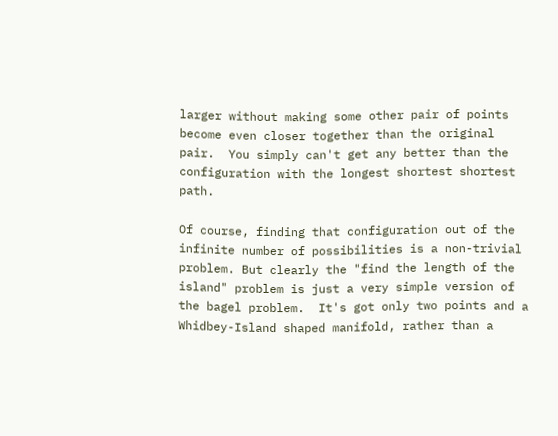larger without making some other pair of points become even closer together than the original pair.  You simply can't get any better than the configuration with the longest shortest shortest path.

Of course, finding that configuration out of the infinite number of possibilities is a non-trivial problem. But clearly the "find the length of the island" problem is just a very simple version of the bagel problem.  It's got only two points and a Whidbey-Island shaped manifold, rather than a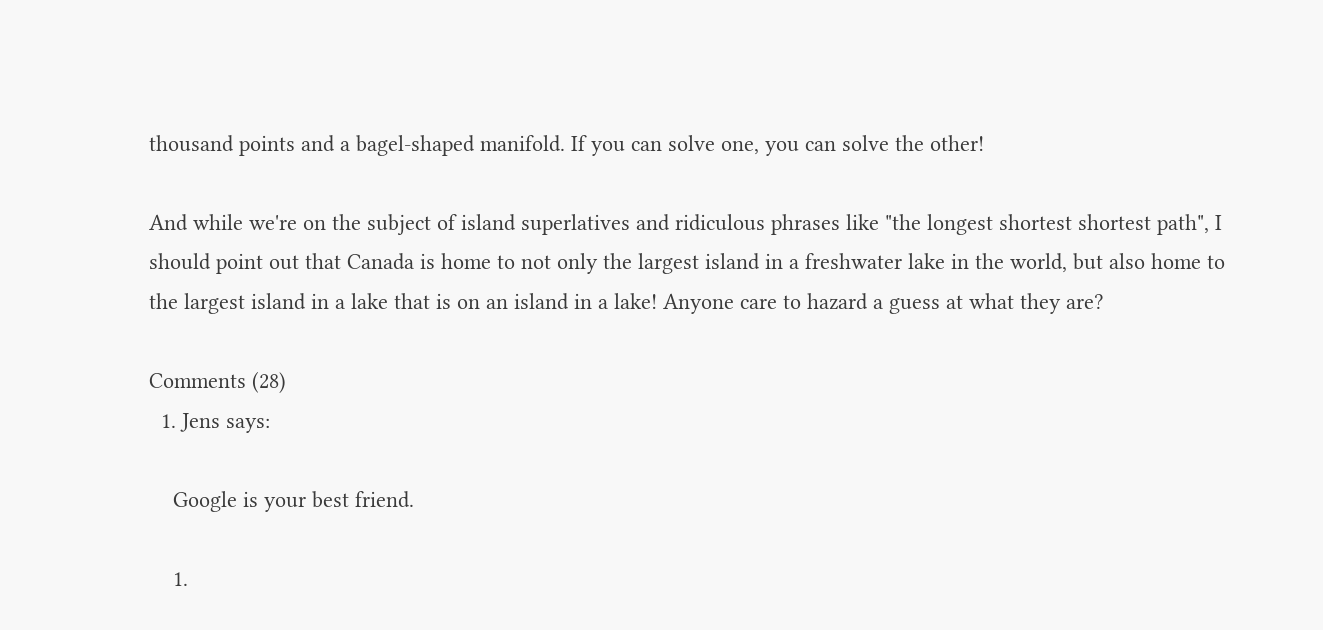thousand points and a bagel-shaped manifold. If you can solve one, you can solve the other!

And while we're on the subject of island superlatives and ridiculous phrases like "the longest shortest shortest path", I should point out that Canada is home to not only the largest island in a freshwater lake in the world, but also home to the largest island in a lake that is on an island in a lake! Anyone care to hazard a guess at what they are?

Comments (28)
  1. Jens says:

    Google is your best friend.

    1.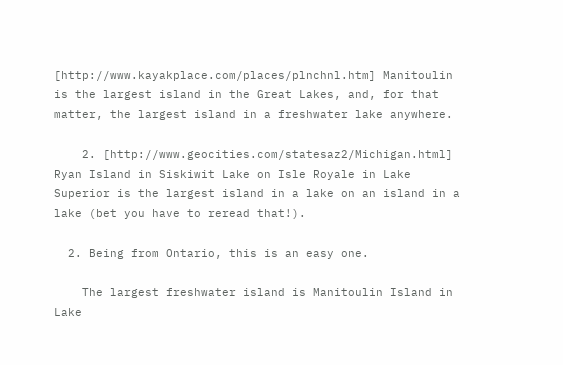[http://www.kayakplace.com/places/plnchnl.htm] Manitoulin is the largest island in the Great Lakes, and, for that matter, the largest island in a freshwater lake anywhere.

    2. [http://www.geocities.com/statesaz2/Michigan.html] Ryan Island in Siskiwit Lake on Isle Royale in Lake Superior is the largest island in a lake on an island in a lake (bet you have to reread that!).

  2. Being from Ontario, this is an easy one.

    The largest freshwater island is Manitoulin Island in Lake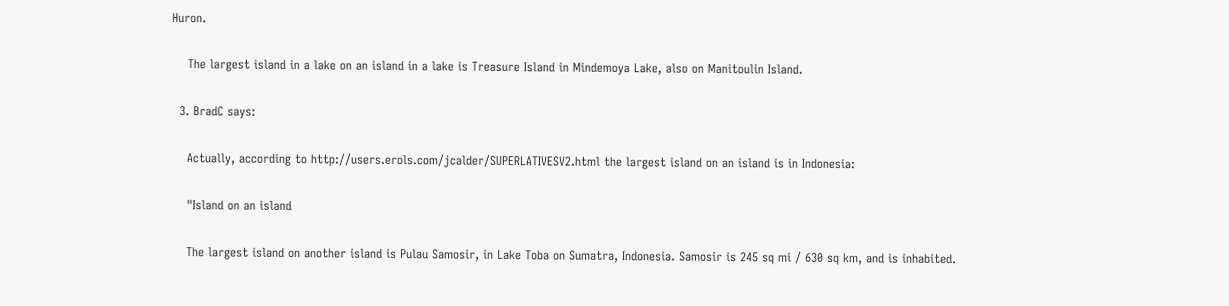Huron.

    The largest island in a lake on an island in a lake is Treasure Island in Mindemoya Lake, also on Manitoulin Island.

  3. BradC says:

    Actually, according to http://users.erols.com/jcalder/SUPERLATIVESV2.html the largest island on an island is in Indonesia:

    "Island on an island

    The largest island on another island is Pulau Samosir, in Lake Toba on Sumatra, Indonesia. Samosir is 245 sq mi / 630 sq km, and is inhabited.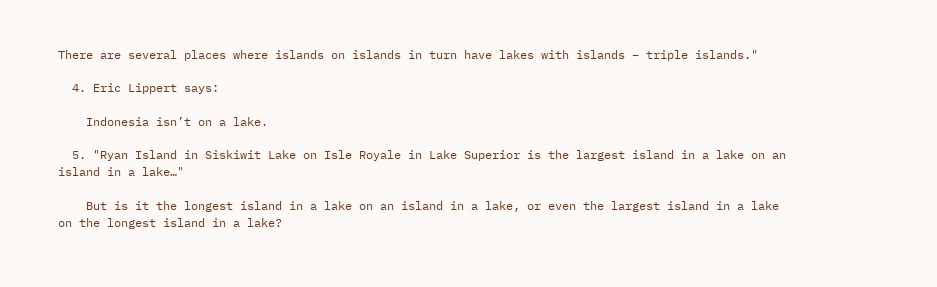There are several places where islands on islands in turn have lakes with islands – triple islands."

  4. Eric Lippert says:

    Indonesia isn’t on a lake.

  5. "Ryan Island in Siskiwit Lake on Isle Royale in Lake Superior is the largest island in a lake on an island in a lake…"

    But is it the longest island in a lake on an island in a lake, or even the largest island in a lake on the longest island in a lake?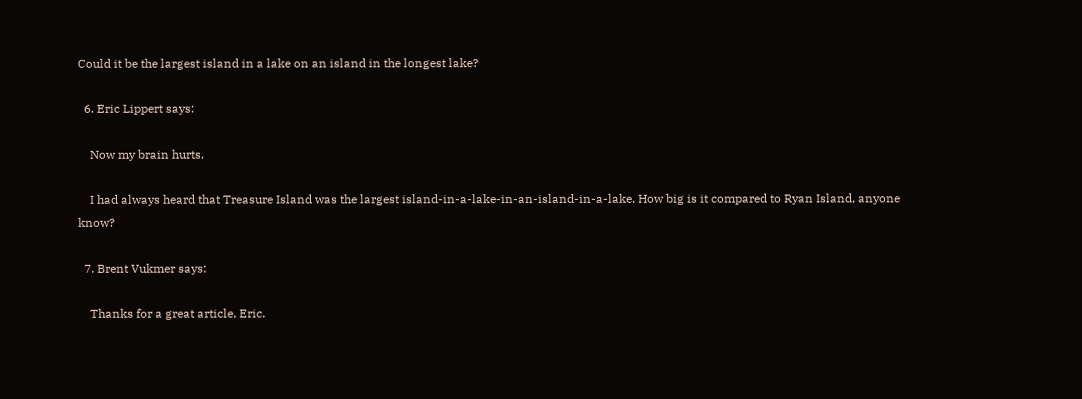Could it be the largest island in a lake on an island in the longest lake?

  6. Eric Lippert says:

    Now my brain hurts.

    I had always heard that Treasure Island was the largest island-in-a-lake-in-an-island-in-a-lake. How big is it compared to Ryan Island, anyone know?

  7. Brent Vukmer says:

    Thanks for a great article, Eric.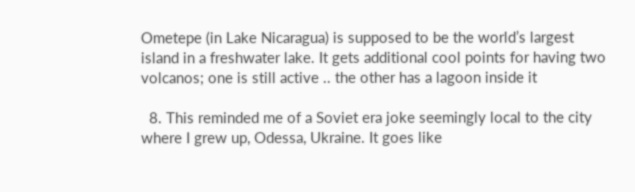Ometepe (in Lake Nicaragua) is supposed to be the world’s largest island in a freshwater lake. It gets additional cool points for having two volcanos; one is still active .. the other has a lagoon inside it

  8. This reminded me of a Soviet era joke seemingly local to the city where I grew up, Odessa, Ukraine. It goes like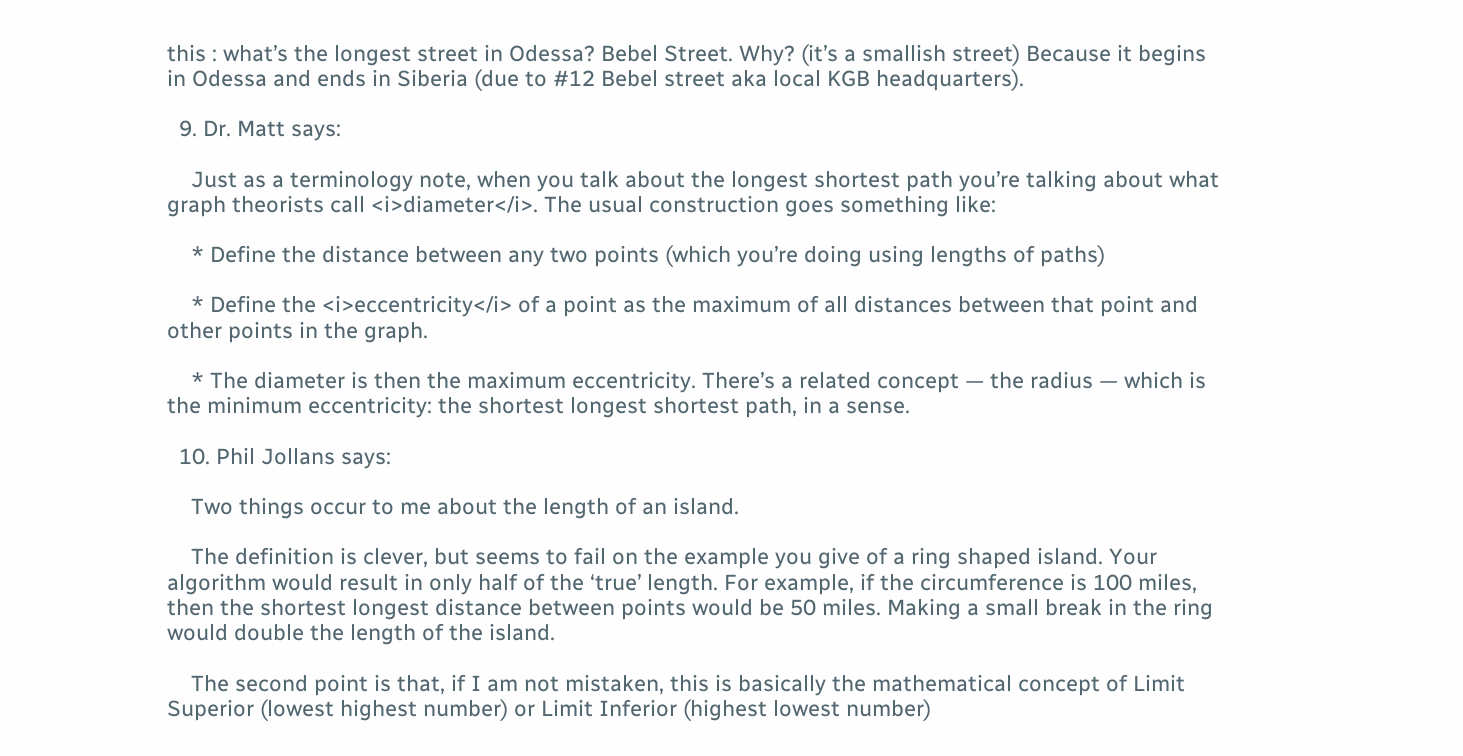this : what’s the longest street in Odessa? Bebel Street. Why? (it’s a smallish street) Because it begins in Odessa and ends in Siberia (due to #12 Bebel street aka local KGB headquarters).

  9. Dr. Matt says:

    Just as a terminology note, when you talk about the longest shortest path you’re talking about what graph theorists call <i>diameter</i>. The usual construction goes something like:

    * Define the distance between any two points (which you’re doing using lengths of paths)

    * Define the <i>eccentricity</i> of a point as the maximum of all distances between that point and other points in the graph.

    * The diameter is then the maximum eccentricity. There’s a related concept — the radius — which is the minimum eccentricity: the shortest longest shortest path, in a sense.

  10. Phil Jollans says:

    Two things occur to me about the length of an island.

    The definition is clever, but seems to fail on the example you give of a ring shaped island. Your algorithm would result in only half of the ‘true’ length. For example, if the circumference is 100 miles, then the shortest longest distance between points would be 50 miles. Making a small break in the ring would double the length of the island.

    The second point is that, if I am not mistaken, this is basically the mathematical concept of Limit Superior (lowest highest number) or Limit Inferior (highest lowest number)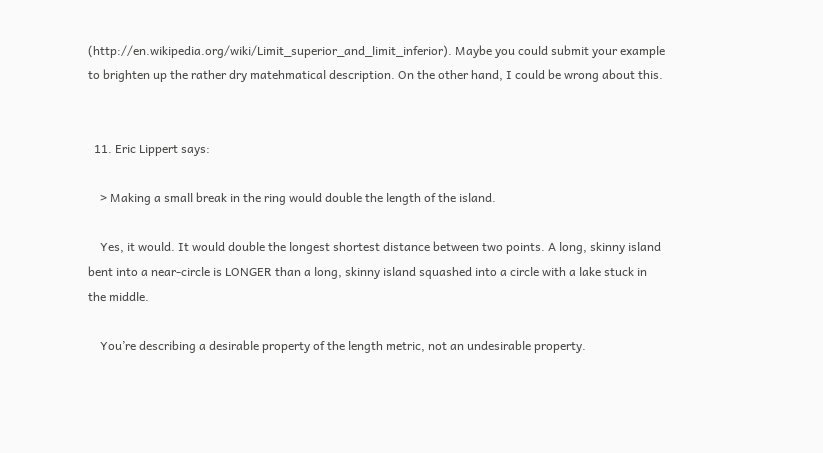(http://en.wikipedia.org/wiki/Limit_superior_and_limit_inferior). Maybe you could submit your example to brighten up the rather dry matehmatical description. On the other hand, I could be wrong about this.


  11. Eric Lippert says:

    > Making a small break in the ring would double the length of the island.

    Yes, it would. It would double the longest shortest distance between two points. A long, skinny island bent into a near-circle is LONGER than a long, skinny island squashed into a circle with a lake stuck in the middle.

    You’re describing a desirable property of the length metric, not an undesirable property.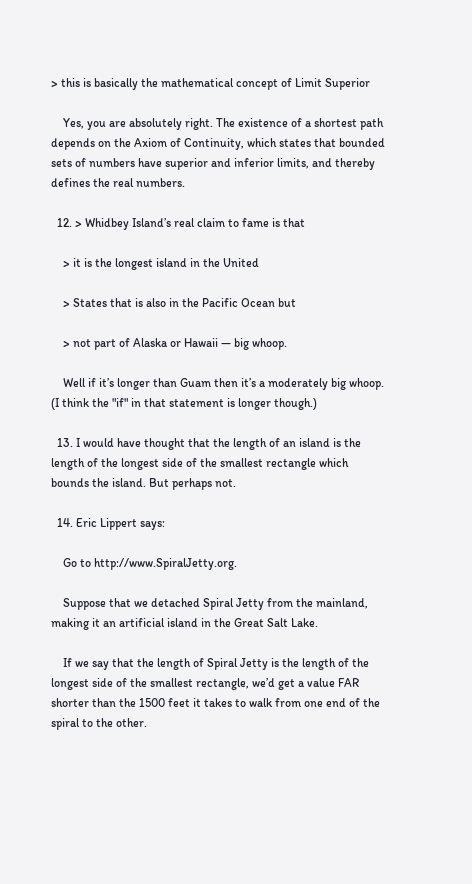> this is basically the mathematical concept of Limit Superior

    Yes, you are absolutely right. The existence of a shortest path depends on the Axiom of Continuity, which states that bounded sets of numbers have superior and inferior limits, and thereby defines the real numbers.

  12. > Whidbey Island’s real claim to fame is that

    > it is the longest island in the United

    > States that is also in the Pacific Ocean but

    > not part of Alaska or Hawaii — big whoop.

    Well if it’s longer than Guam then it’s a moderately big whoop. (I think the "if" in that statement is longer though.)

  13. I would have thought that the length of an island is the length of the longest side of the smallest rectangle which bounds the island. But perhaps not.

  14. Eric Lippert says:

    Go to http://www.SpiralJetty.org.

    Suppose that we detached Spiral Jetty from the mainland, making it an artificial island in the Great Salt Lake.

    If we say that the length of Spiral Jetty is the length of the longest side of the smallest rectangle, we’d get a value FAR shorter than the 1500 feet it takes to walk from one end of the spiral to the other.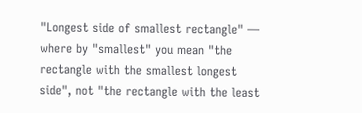"Longest side of smallest rectangle" — where by "smallest" you mean "the rectangle with the smallest longest side", not "the rectangle with the least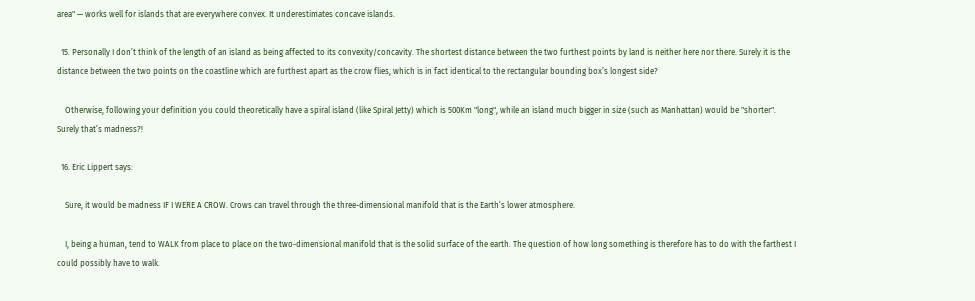area" — works well for islands that are everywhere convex. It underestimates concave islands.

  15. Personally I don’t think of the length of an island as being affected to its convexity/concavity. The shortest distance between the two furthest points by land is neither here nor there. Surely it is the distance between the two points on the coastline which are furthest apart as the crow flies, which is in fact identical to the rectangular bounding box’s longest side?

    Otherwise, following your definition you could theoretically have a spiral island (like Spiral Jetty) which is 500Km "long", while an island much bigger in size (such as Manhattan) would be "shorter". Surely that’s madness?!

  16. Eric Lippert says:

    Sure, it would be madness IF I WERE A CROW. Crows can travel through the three-dimensional manifold that is the Earth’s lower atmosphere.

    I, being a human, tend to WALK from place to place on the two-dimensional manifold that is the solid surface of the earth. The question of how long something is therefore has to do with the farthest I could possibly have to walk.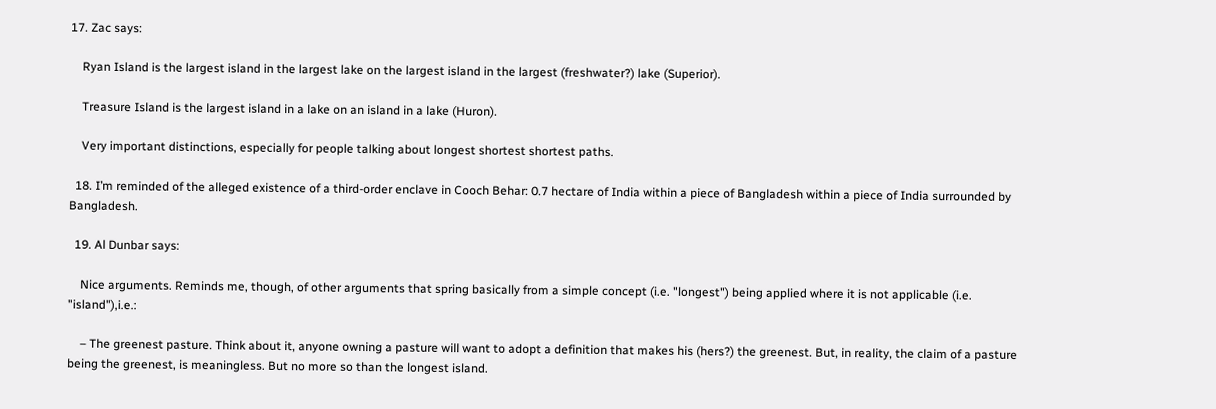17. Zac says:

    Ryan Island is the largest island in the largest lake on the largest island in the largest (freshwater?) lake (Superior).

    Treasure Island is the largest island in a lake on an island in a lake (Huron).

    Very important distinctions, especially for people talking about longest shortest shortest paths.

  18. I’m reminded of the alleged existence of a third-order enclave in Cooch Behar: 0.7 hectare of India within a piece of Bangladesh within a piece of India surrounded by Bangladesh.

  19. Al Dunbar says:

    Nice arguments. Reminds me, though, of other arguments that spring basically from a simple concept (i.e. "longest") being applied where it is not applicable (i.e. "island"),i.e.:

    – The greenest pasture. Think about it, anyone owning a pasture will want to adopt a definition that makes his (hers?) the greenest. But, in reality, the claim of a pasture being the greenest, is meaningless. But no more so than the longest island.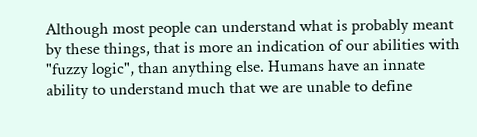Although most people can understand what is probably meant by these things, that is more an indication of our abilities with "fuzzy logic", than anything else. Humans have an innate ability to understand much that we are unable to define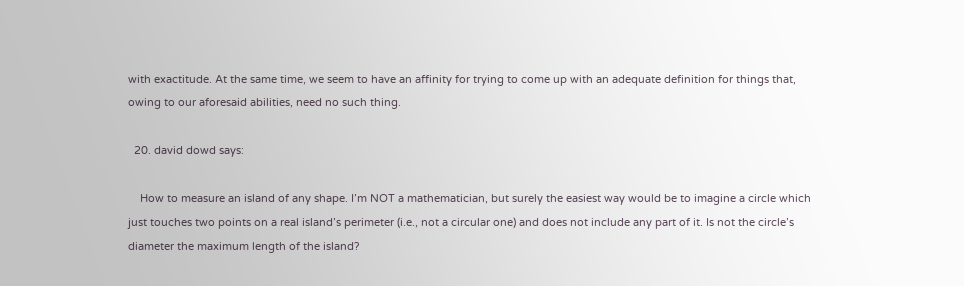with exactitude. At the same time, we seem to have an affinity for trying to come up with an adequate definition for things that, owing to our aforesaid abilities, need no such thing.

  20. david dowd says:

    How to measure an island of any shape. I’m NOT a mathematician, but surely the easiest way would be to imagine a circle which just touches two points on a real island’s perimeter (i.e., not a circular one) and does not include any part of it. Is not the circle’s diameter the maximum length of the island?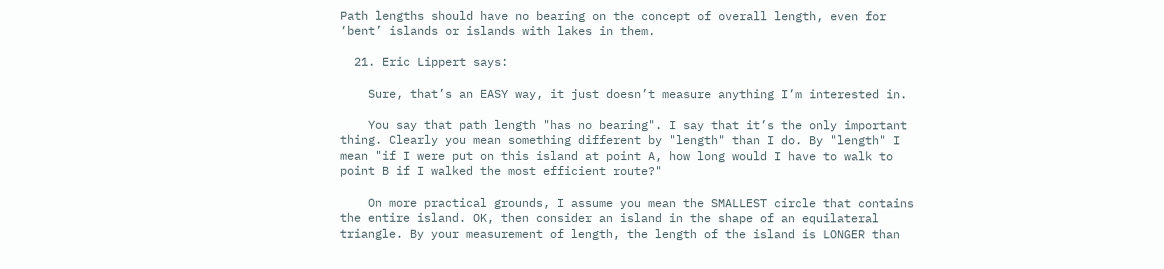Path lengths should have no bearing on the concept of overall length, even for ‘bent’ islands or islands with lakes in them.

  21. Eric Lippert says:

    Sure, that’s an EASY way, it just doesn’t measure anything I’m interested in.

    You say that path length "has no bearing". I say that it’s the only important thing. Clearly you mean something different by "length" than I do. By "length" I mean "if I were put on this island at point A, how long would I have to walk to point B if I walked the most efficient route?"

    On more practical grounds, I assume you mean the SMALLEST circle that contains the entire island. OK, then consider an island in the shape of an equilateral triangle. By your measurement of length, the length of the island is LONGER than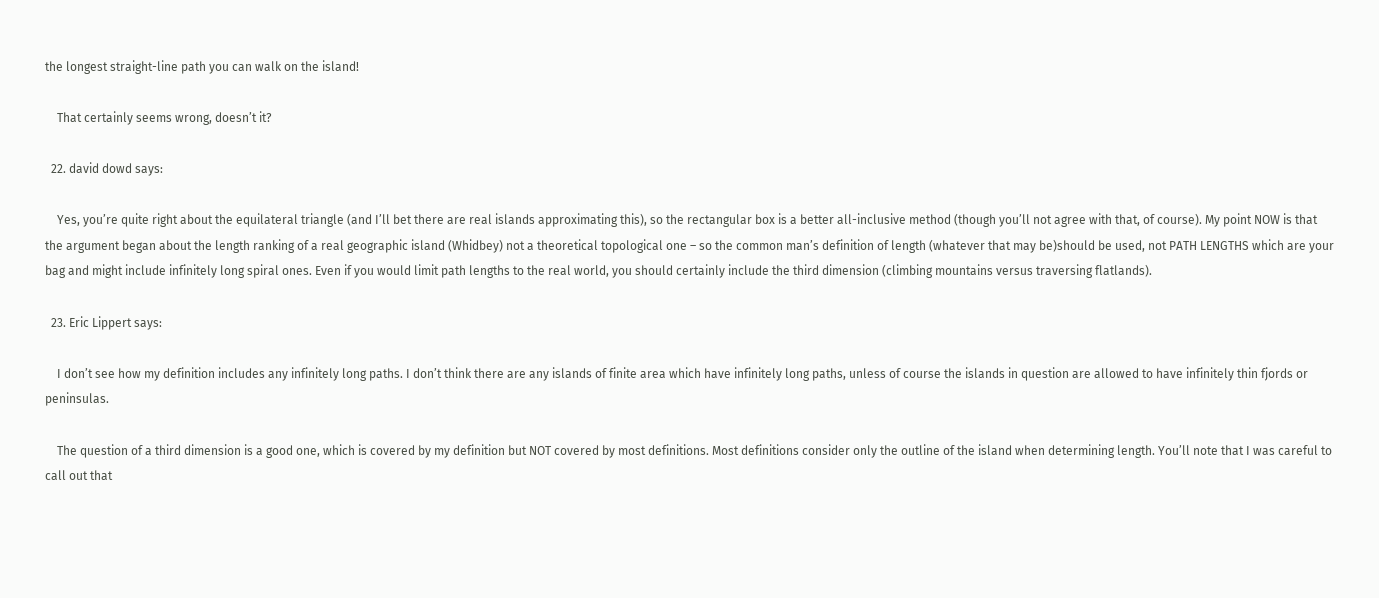the longest straight-line path you can walk on the island!

    That certainly seems wrong, doesn’t it?

  22. david dowd says:

    Yes, you’re quite right about the equilateral triangle (and I’ll bet there are real islands approximating this), so the rectangular box is a better all-inclusive method (though you’ll not agree with that, of course). My point NOW is that the argument began about the length ranking of a real geographic island (Whidbey) not a theoretical topological one – so the common man’s definition of length (whatever that may be)should be used, not PATH LENGTHS which are your bag and might include infinitely long spiral ones. Even if you would limit path lengths to the real world, you should certainly include the third dimension (climbing mountains versus traversing flatlands).

  23. Eric Lippert says:

    I don’t see how my definition includes any infinitely long paths. I don’t think there are any islands of finite area which have infinitely long paths, unless of course the islands in question are allowed to have infinitely thin fjords or peninsulas.

    The question of a third dimension is a good one, which is covered by my definition but NOT covered by most definitions. Most definitions consider only the outline of the island when determining length. You’ll note that I was careful to call out that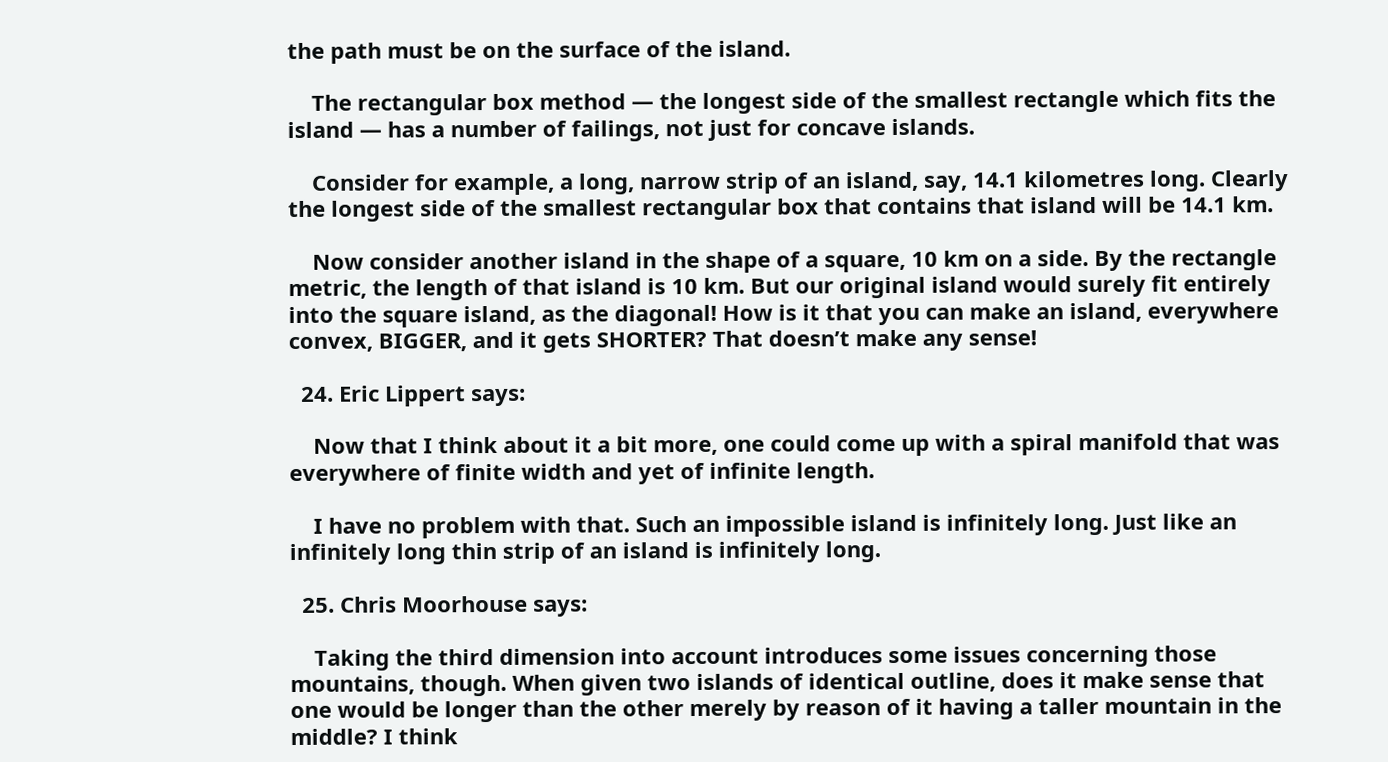the path must be on the surface of the island.

    The rectangular box method — the longest side of the smallest rectangle which fits the island — has a number of failings, not just for concave islands.

    Consider for example, a long, narrow strip of an island, say, 14.1 kilometres long. Clearly the longest side of the smallest rectangular box that contains that island will be 14.1 km.

    Now consider another island in the shape of a square, 10 km on a side. By the rectangle metric, the length of that island is 10 km. But our original island would surely fit entirely into the square island, as the diagonal! How is it that you can make an island, everywhere convex, BIGGER, and it gets SHORTER? That doesn’t make any sense!

  24. Eric Lippert says:

    Now that I think about it a bit more, one could come up with a spiral manifold that was everywhere of finite width and yet of infinite length.

    I have no problem with that. Such an impossible island is infinitely long. Just like an infinitely long thin strip of an island is infinitely long.

  25. Chris Moorhouse says:

    Taking the third dimension into account introduces some issues concerning those mountains, though. When given two islands of identical outline, does it make sense that one would be longer than the other merely by reason of it having a taller mountain in the middle? I think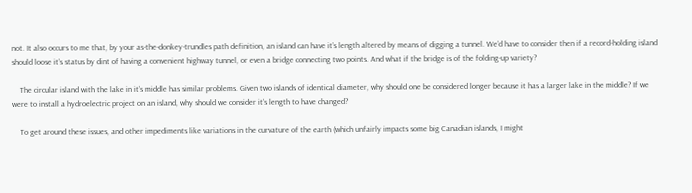not. It also occurs to me that, by your as-the-donkey-trundles path definition, an island can have it’s length altered by means of digging a tunnel. We’d have to consider then if a record-holding island should loose it’s status by dint of having a convenient highway tunnel, or even a bridge connecting two points. And what if the bridge is of the folding-up variety?

    The circular island with the lake in it’s middle has similar problems. Given two islands of identical diameter, why should one be considered longer because it has a larger lake in the middle? If we were to install a hydroelectric project on an island, why should we consider it’s length to have changed?

    To get around these issues, and other impediments like variations in the curvature of the earth (which unfairly impacts some big Canadian islands, I might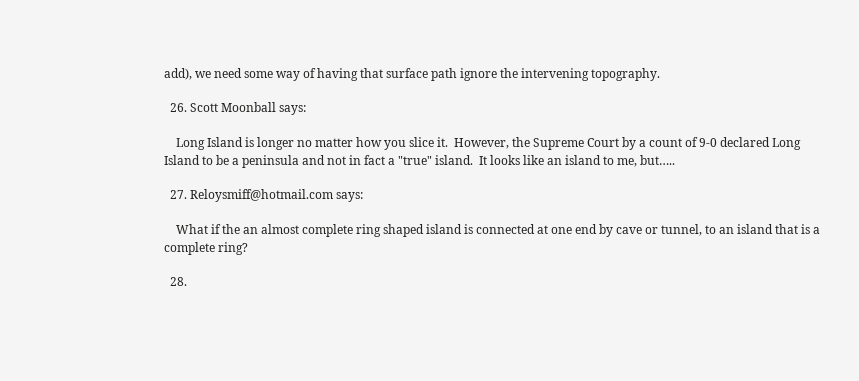add), we need some way of having that surface path ignore the intervening topography.

  26. Scott Moonball says:

    Long Island is longer no matter how you slice it.  However, the Supreme Court by a count of 9-0 declared Long Island to be a peninsula and not in fact a "true" island.  It looks like an island to me, but…..

  27. Reloysmiff@hotmail.com says:

    What if the an almost complete ring shaped island is connected at one end by cave or tunnel, to an island that is a complete ring?

  28.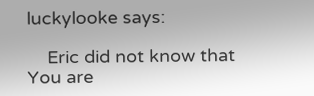luckylooke says:

    Eric did not know that You are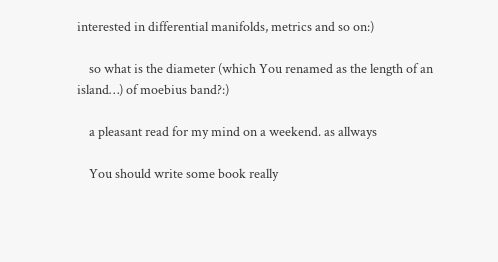interested in differential manifolds, metrics and so on:)

    so what is the diameter (which You renamed as the length of an island…) of moebius band?:)

    a pleasant read for my mind on a weekend. as allways

    You should write some book really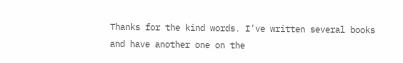Thanks for the kind words. I’ve written several books and have another one on the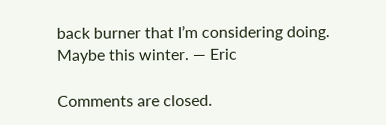back burner that I’m considering doing. Maybe this winter. — Eric

Comments are closed.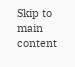Skip to main content